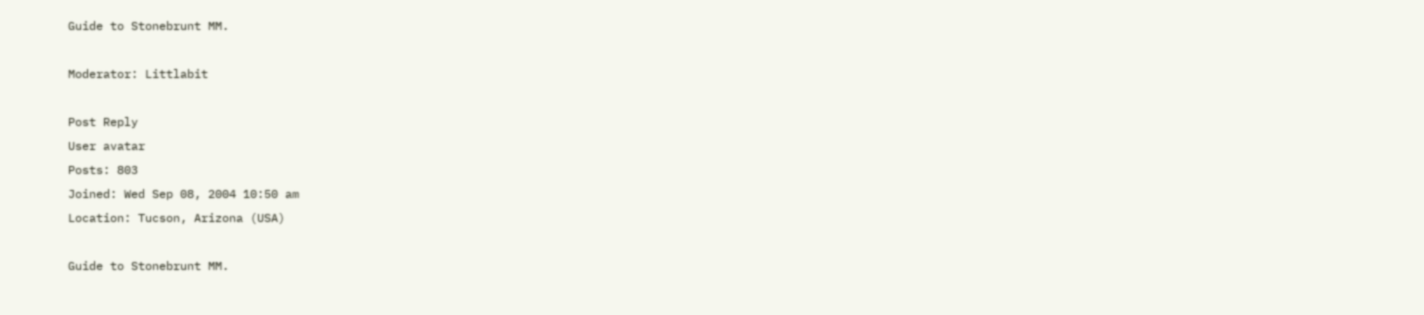Guide to Stonebrunt MM.

Moderator: Littlabit

Post Reply
User avatar
Posts: 803
Joined: Wed Sep 08, 2004 10:50 am
Location: Tucson, Arizona (USA)

Guide to Stonebrunt MM.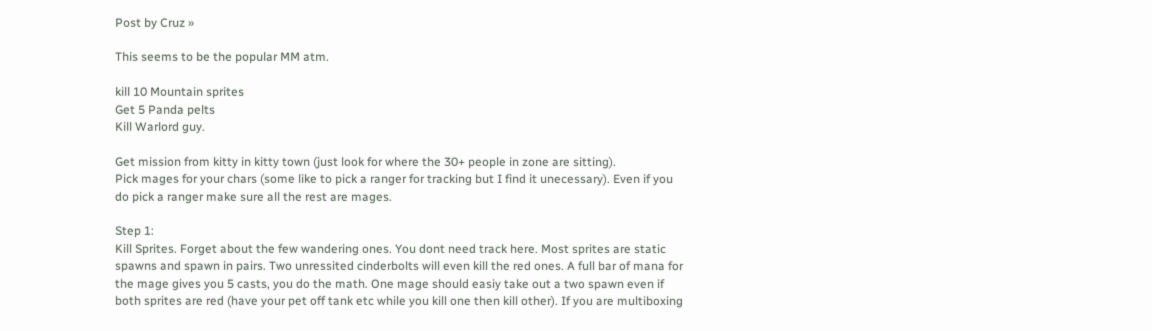Post by Cruz »

This seems to be the popular MM atm.

kill 10 Mountain sprites
Get 5 Panda pelts
Kill Warlord guy.

Get mission from kitty in kitty town (just look for where the 30+ people in zone are sitting).
Pick mages for your chars (some like to pick a ranger for tracking but I find it unecessary). Even if you do pick a ranger make sure all the rest are mages.

Step 1:
Kill Sprites. Forget about the few wandering ones. You dont need track here. Most sprites are static spawns and spawn in pairs. Two unressited cinderbolts will even kill the red ones. A full bar of mana for the mage gives you 5 casts, you do the math. One mage should easiy take out a two spawn even if both sprites are red (have your pet off tank etc while you kill one then kill other). If you are multiboxing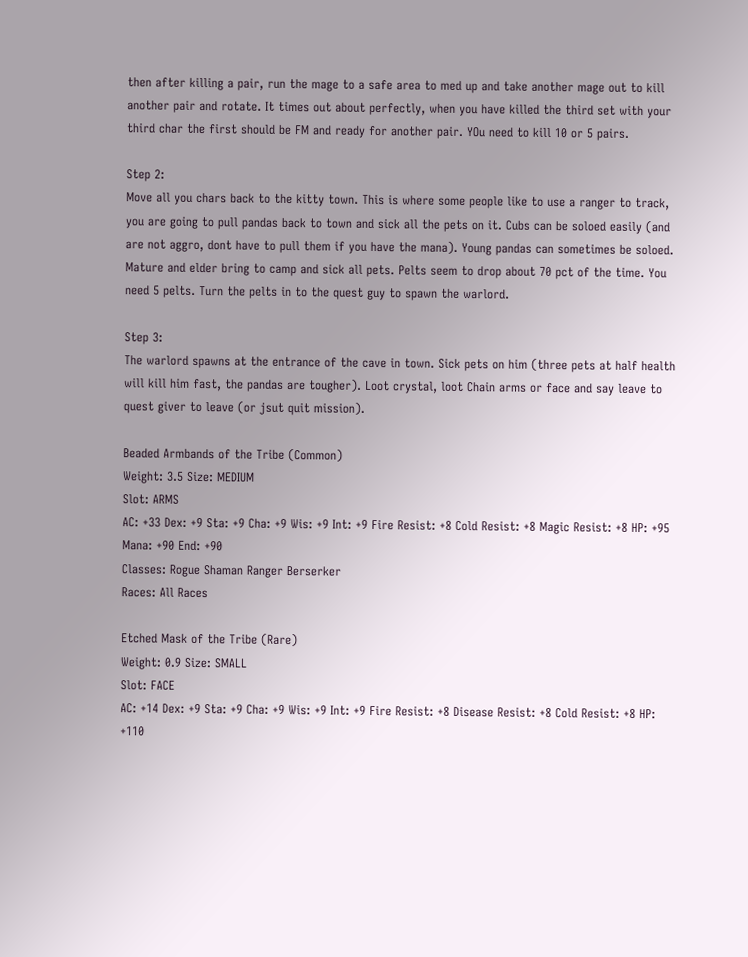then after killing a pair, run the mage to a safe area to med up and take another mage out to kill another pair and rotate. It times out about perfectly, when you have killed the third set with your third char the first should be FM and ready for another pair. YOu need to kill 10 or 5 pairs.

Step 2:
Move all you chars back to the kitty town. This is where some people like to use a ranger to track, you are going to pull pandas back to town and sick all the pets on it. Cubs can be soloed easily (and are not aggro, dont have to pull them if you have the mana). Young pandas can sometimes be soloed. Mature and elder bring to camp and sick all pets. Pelts seem to drop about 70 pct of the time. You need 5 pelts. Turn the pelts in to the quest guy to spawn the warlord.

Step 3:
The warlord spawns at the entrance of the cave in town. Sick pets on him (three pets at half health will kill him fast, the pandas are tougher). Loot crystal, loot Chain arms or face and say leave to quest giver to leave (or jsut quit mission).

Beaded Armbands of the Tribe (Common)
Weight: 3.5 Size: MEDIUM
Slot: ARMS
AC: +33 Dex: +9 Sta: +9 Cha: +9 Wis: +9 Int: +9 Fire Resist: +8 Cold Resist: +8 Magic Resist: +8 HP: +95 Mana: +90 End: +90
Classes: Rogue Shaman Ranger Berserker
Races: All Races

Etched Mask of the Tribe (Rare)
Weight: 0.9 Size: SMALL
Slot: FACE
AC: +14 Dex: +9 Sta: +9 Cha: +9 Wis: +9 Int: +9 Fire Resist: +8 Disease Resist: +8 Cold Resist: +8 HP: +110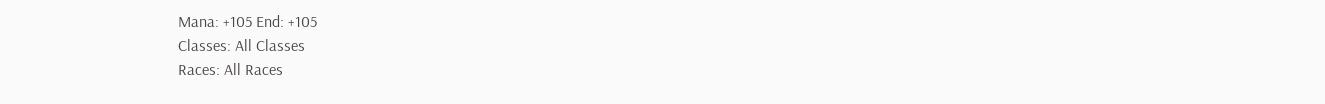Mana: +105 End: +105
Classes: All Classes
Races: All Races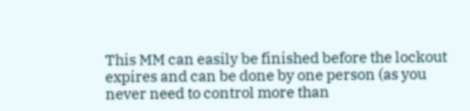This MM can easily be finished before the lockout expires and can be done by one person (as you never need to control more than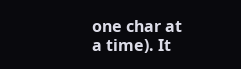one char at a time). It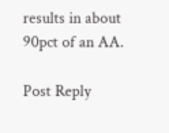results in about 90pct of an AA.

Post Reply